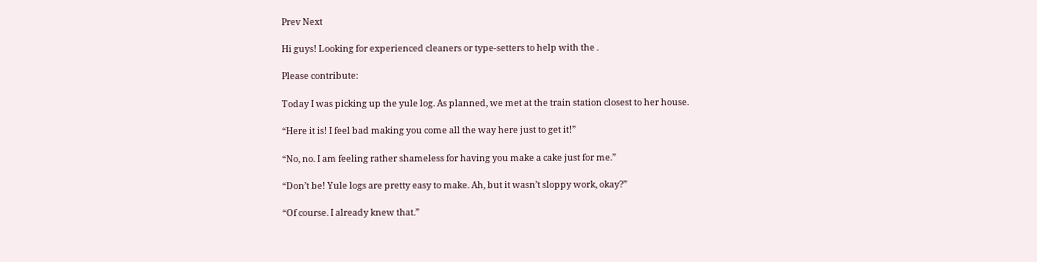Prev Next

Hi guys! Looking for experienced cleaners or type-setters to help with the .

Please contribute:

Today I was picking up the yule log. As planned, we met at the train station closest to her house.

“Here it is! I feel bad making you come all the way here just to get it!”

“No, no. I am feeling rather shameless for having you make a cake just for me.”

“Don’t be! Yule logs are pretty easy to make. Ah, but it wasn’t sloppy work, okay?”

“Of course. I already knew that.”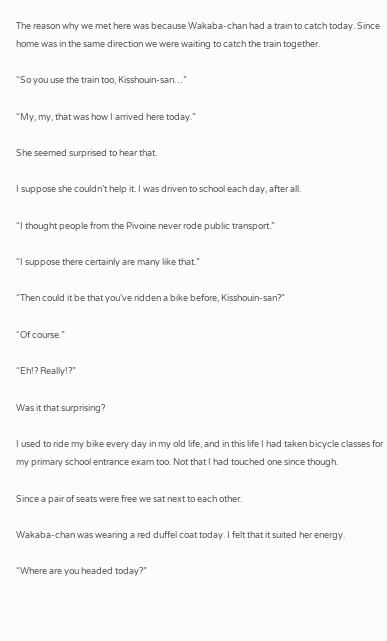The reason why we met here was because Wakaba-chan had a train to catch today. Since home was in the same direction we were waiting to catch the train together.

“So you use the train too, Kisshouin-san…”

“My, my, that was how I arrived here today.”

She seemed surprised to hear that.

I suppose she couldn’t help it. I was driven to school each day, after all.

“I thought people from the Pivoine never rode public transport.”

“I suppose there certainly are many like that.”

“Then could it be that you’ve ridden a bike before, Kisshouin-san?”

“Of course.”

“Eh!? Really!?”

Was it that surprising?

I used to ride my bike every day in my old life, and in this life I had taken bicycle classes for my primary school entrance exam too. Not that I had touched one since though.

Since a pair of seats were free we sat next to each other.

Wakaba-chan was wearing a red duffel coat today. I felt that it suited her energy.

“Where are you headed today?”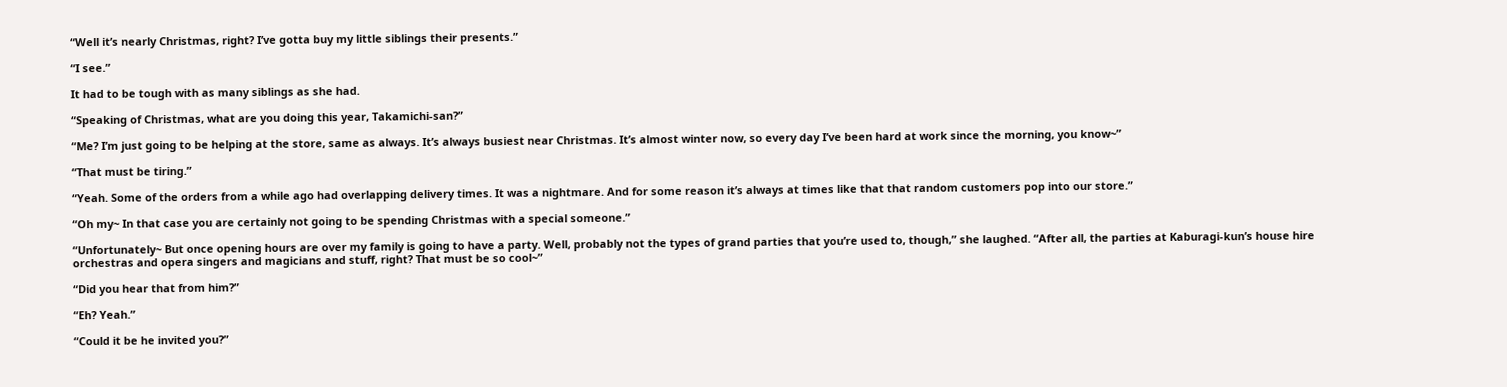“Well it’s nearly Christmas, right? I’ve gotta buy my little siblings their presents.”

“I see.”

It had to be tough with as many siblings as she had.

“Speaking of Christmas, what are you doing this year, Takamichi-san?”

“Me? I’m just going to be helping at the store, same as always. It’s always busiest near Christmas. It’s almost winter now, so every day I’ve been hard at work since the morning, you know~”

“That must be tiring.”

“Yeah. Some of the orders from a while ago had overlapping delivery times. It was a nightmare. And for some reason it’s always at times like that that random customers pop into our store.”

“Oh my~ In that case you are certainly not going to be spending Christmas with a special someone.”

“Unfortunately~ But once opening hours are over my family is going to have a party. Well, probably not the types of grand parties that you’re used to, though,” she laughed. “After all, the parties at Kaburagi-kun’s house hire orchestras and opera singers and magicians and stuff, right? That must be so cool~”

“Did you hear that from him?”

“Eh? Yeah.”

“Could it be he invited you?”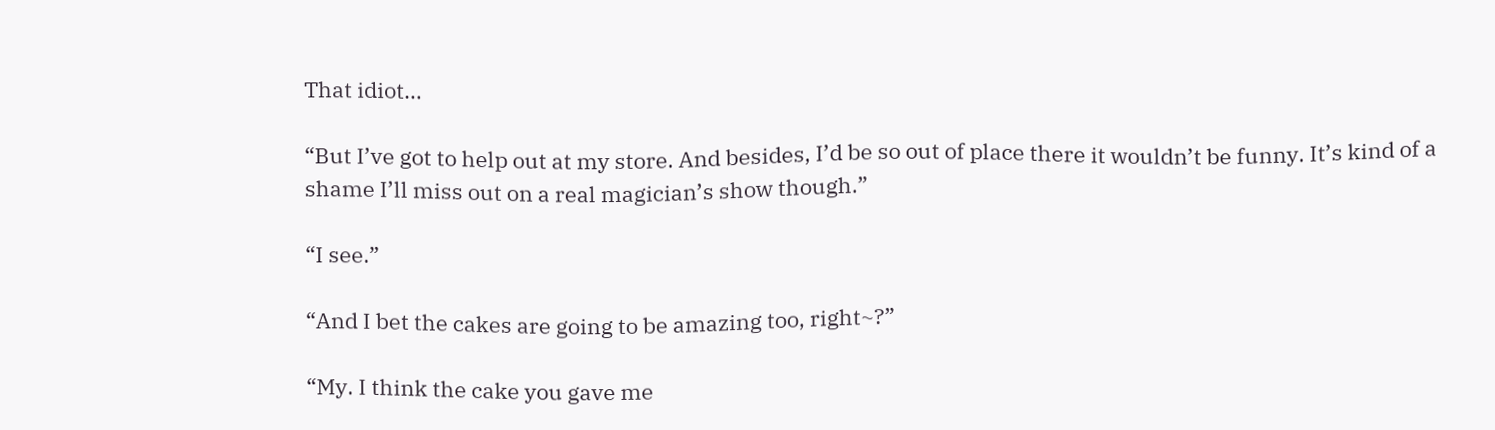That idiot…

“But I’ve got to help out at my store. And besides, I’d be so out of place there it wouldn’t be funny. It’s kind of a shame I’ll miss out on a real magician’s show though.”

“I see.”

“And I bet the cakes are going to be amazing too, right~?”

“My. I think the cake you gave me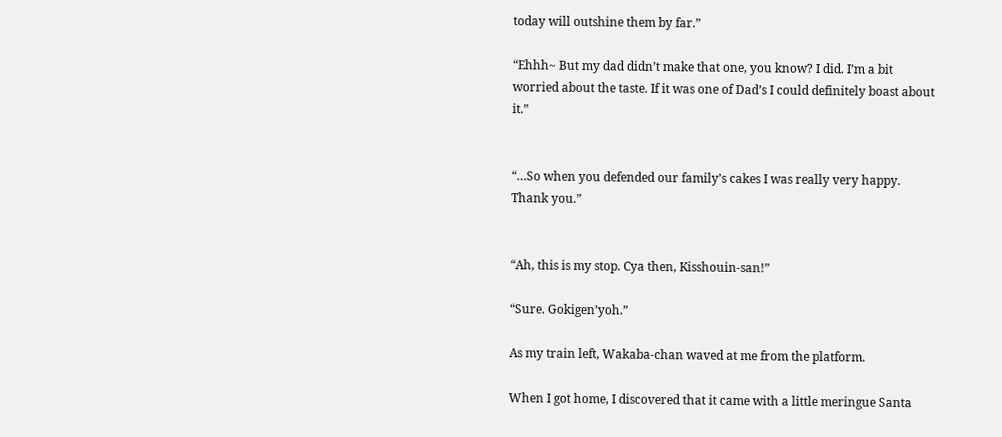today will outshine them by far.”

“Ehhh~ But my dad didn’t make that one, you know? I did. I’m a bit worried about the taste. If it was one of Dad’s I could definitely boast about it.”


“…So when you defended our family’s cakes I was really very happy. Thank you.”


“Ah, this is my stop. Cya then, Kisshouin-san!”

“Sure. Gokigen’yoh.”

As my train left, Wakaba-chan waved at me from the platform.

When I got home, I discovered that it came with a little meringue Santa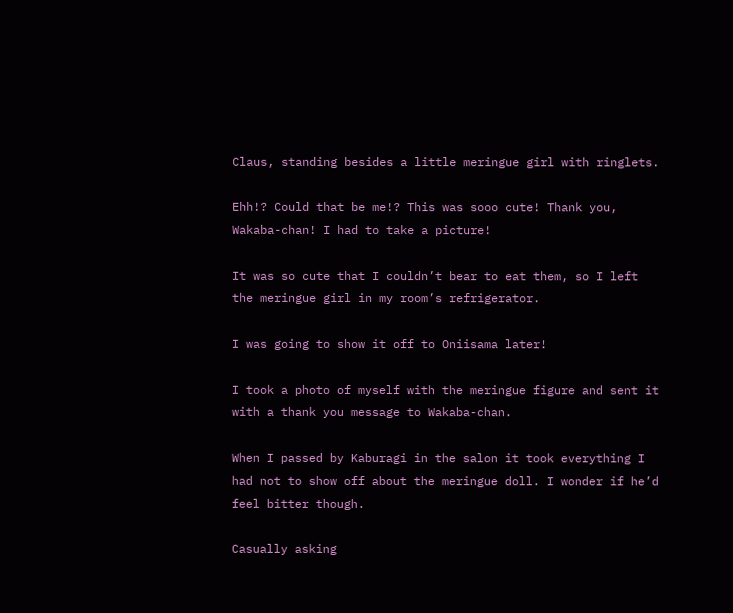Claus, standing besides a little meringue girl with ringlets.

Ehh!? Could that be me!? This was sooo cute! Thank you, Wakaba-chan! I had to take a picture!

It was so cute that I couldn’t bear to eat them, so I left the meringue girl in my room’s refrigerator.

I was going to show it off to Oniisama later!

I took a photo of myself with the meringue figure and sent it with a thank you message to Wakaba-chan.

When I passed by Kaburagi in the salon it took everything I had not to show off about the meringue doll. I wonder if he’d feel bitter though.

Casually asking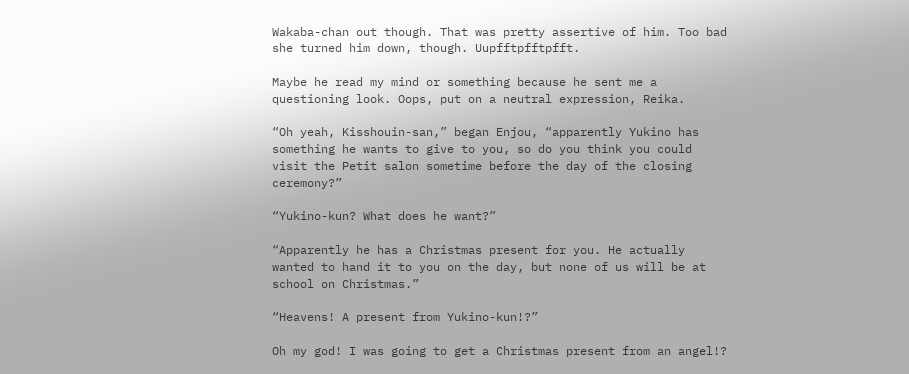Wakaba-chan out though. That was pretty assertive of him. Too bad she turned him down, though. Uupfftpfftpfft.

Maybe he read my mind or something because he sent me a questioning look. Oops, put on a neutral expression, Reika.

“Oh yeah, Kisshouin-san,” began Enjou, “apparently Yukino has something he wants to give to you, so do you think you could visit the Petit salon sometime before the day of the closing ceremony?”

“Yukino-kun? What does he want?”

“Apparently he has a Christmas present for you. He actually wanted to hand it to you on the day, but none of us will be at school on Christmas.”

“Heavens! A present from Yukino-kun!?”

Oh my god! I was going to get a Christmas present from an angel!?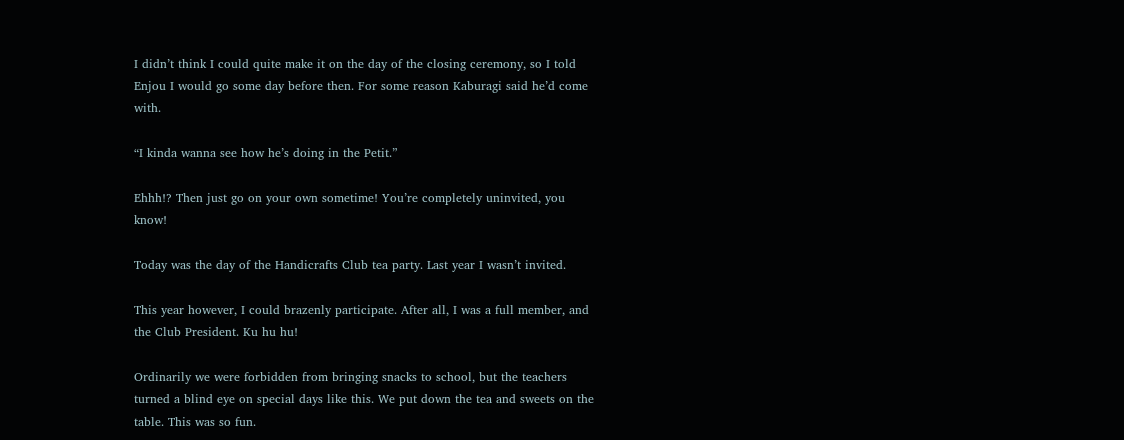I didn’t think I could quite make it on the day of the closing ceremony, so I told Enjou I would go some day before then. For some reason Kaburagi said he’d come with.

“I kinda wanna see how he’s doing in the Petit.”

Ehhh!? Then just go on your own sometime! You’re completely uninvited, you know!

Today was the day of the Handicrafts Club tea party. Last year I wasn’t invited.

This year however, I could brazenly participate. After all, I was a full member, and the Club President. Ku hu hu!

Ordinarily we were forbidden from bringing snacks to school, but the teachers turned a blind eye on special days like this. We put down the tea and sweets on the table. This was so fun.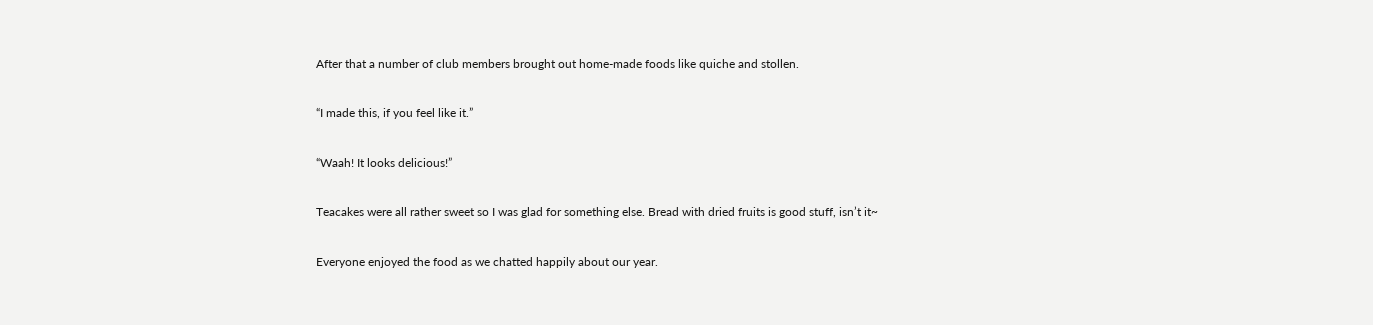After that a number of club members brought out home-made foods like quiche and stollen.

“I made this, if you feel like it.”

“Waah! It looks delicious!”

Teacakes were all rather sweet so I was glad for something else. Bread with dried fruits is good stuff, isn’t it~

Everyone enjoyed the food as we chatted happily about our year.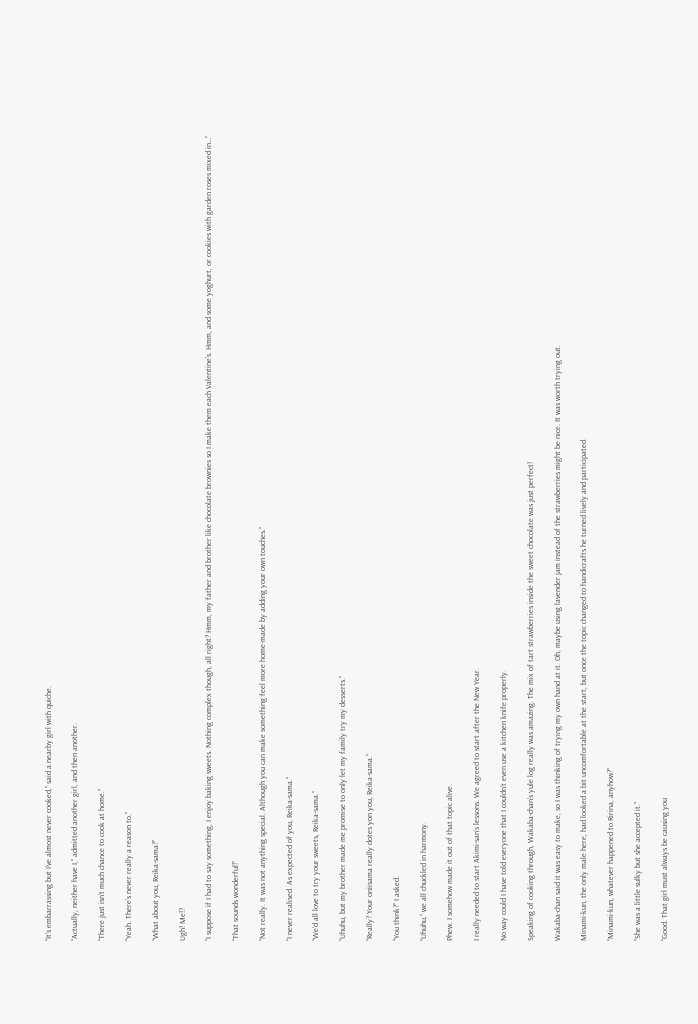“It’s embarrassing but I’ve almost never cooked,” said a nearby girl with quiche.

“Actually, neither have I,” admitted another girl, and then another.

“There just isn’t much chance to cook at home.”

“Yeah. There’s never really a reason to.”

“What about you, Reika-sama?”

Ugh! Me!?

“I suppose if I had to say something, I enjoy baking sweets. Nothing complex though, all right? Hmm, my father and brother like chocolate brownies so I make them each Valentine’s. Hmm, and some yoghurt, or cookies with garden roses mixed in…”

“That sounds wonderful!”

“Not really. It was not anything special. Although you can make something feel more home-made by adding your own touches.”

“I never realised. As expected of you, Reika-sama.”

“We’d all love to try your sweets, Reika-sama.”

“Uhuhu, but my brother made me promise to only let my family try my desserts.”

“Really? Your oniisama really dotes yon you, Reika-sama.”

“You think?” I asked.

“Uhuhu,” we all chuckled in harmony.

Phew. I somehow made it out of that topic alive.

I really needed to start Akimi-san’s lessons. We agreed to start after the New Year.

No way could I have told everyone that I couldn’t even use a kitchen knife properly.

Speaking of cooking through, Wakaba-chan’s yule log really was amazing. The mix of tart strawberries inside the sweet chocolate was just perfect!

Wakaba-chan said it was easy to make, so I was thinking of trying my own hand at it. Oh, maybe using lavender jam instead of the strawberries might be nice. It was worth trying out.

Minami-kun, the only male here, had looked a bit uncomfortable at the start, but once the topic changed to handicrafts he turned lively and participated.

“Minami-kun, whatever happened to Ririna, anyhow?”

“She was a little sulky but she accepted it.”

“Good. That girl must always be causing you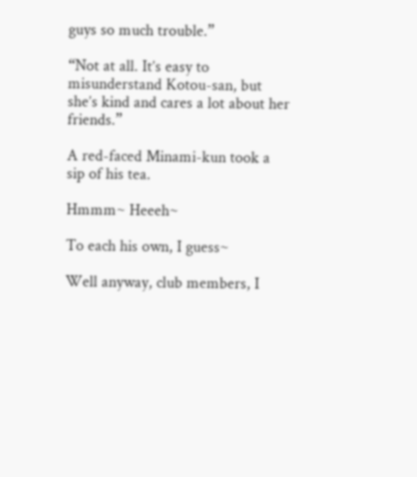guys so much trouble.”

“Not at all. It’s easy to misunderstand Kotou-san, but she’s kind and cares a lot about her friends.”

A red-faced Minami-kun took a sip of his tea.

Hmmm~ Heeeh~

To each his own, I guess~

Well anyway, club members, I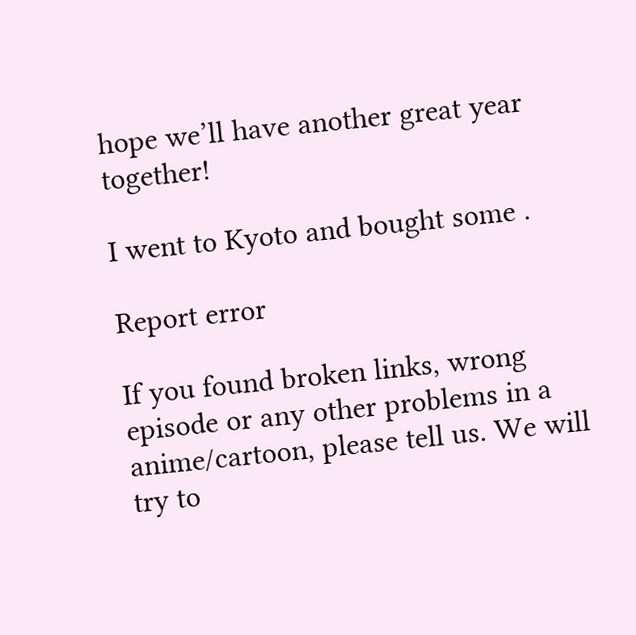hope we’ll have another great year together!

I went to Kyoto and bought some .

Report error

If you found broken links, wrong episode or any other problems in a anime/cartoon, please tell us. We will try to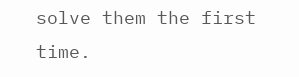solve them the first time.